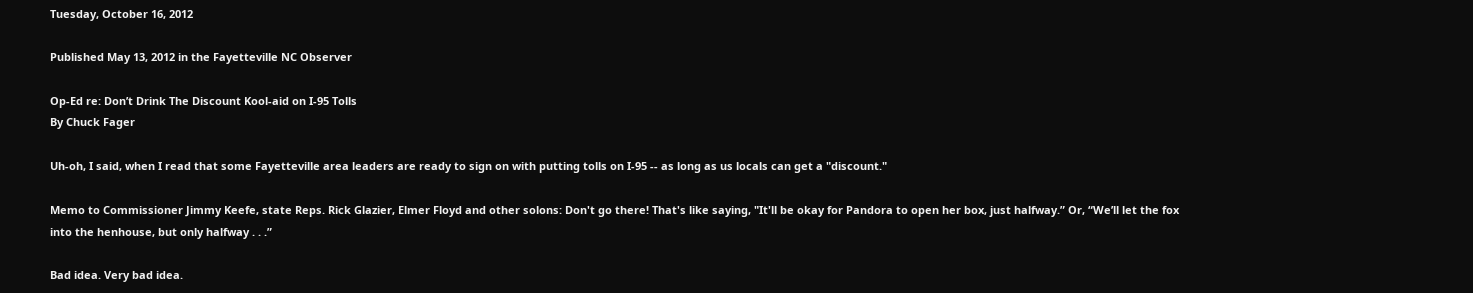Tuesday, October 16, 2012

Published May 13, 2012 in the Fayetteville NC Observer

Op-Ed re: Don’t Drink The Discount Kool-aid on I-95 Tolls
By Chuck Fager

Uh-oh, I said, when I read that some Fayetteville area leaders are ready to sign on with putting tolls on I-95 -- as long as us locals can get a "discount."

Memo to Commissioner Jimmy Keefe, state Reps. Rick Glazier, Elmer Floyd and other solons: Don't go there! That's like saying, "It'll be okay for Pandora to open her box, just halfway.” Or, “We’ll let the fox into the henhouse, but only halfway . . .”

Bad idea. Very bad idea.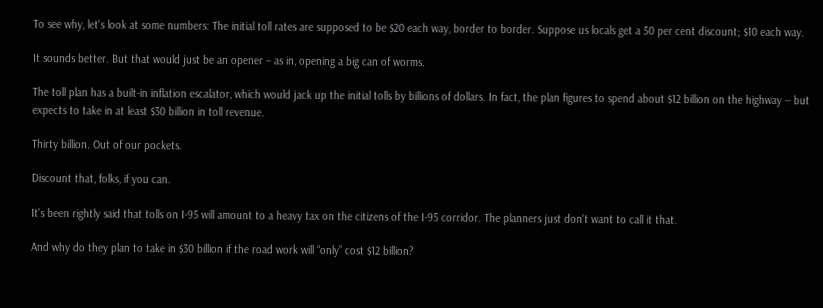To see why, let's look at some numbers: The initial toll rates are supposed to be $20 each way, border to border. Suppose us locals get a 50 per cent discount; $10 each way.

It sounds better. But that would just be an opener – as in, opening a big can of worms.

The toll plan has a built-in inflation escalator, which would jack up the initial tolls by billions of dollars. In fact, the plan figures to spend about $12 billion on the highway -- but expects to take in at least $30 billion in toll revenue.

Thirty billion. Out of our pockets.

Discount that, folks, if you can.

It's been rightly said that tolls on I-95 will amount to a heavy tax on the citizens of the I-95 corridor. The planners just don't want to call it that.

And why do they plan to take in $30 billion if the road work will “only” cost $12 billion?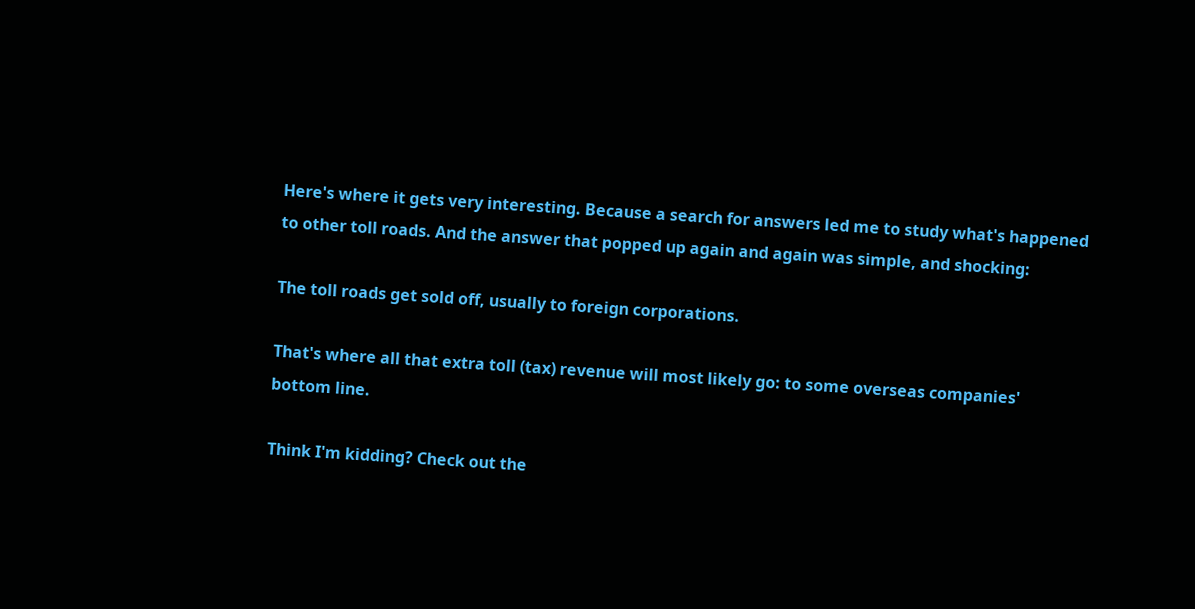Here's where it gets very interesting. Because a search for answers led me to study what's happened to other toll roads. And the answer that popped up again and again was simple, and shocking:

The toll roads get sold off, usually to foreign corporations.

That's where all that extra toll (tax) revenue will most likely go: to some overseas companies' bottom line.

Think I'm kidding? Check out the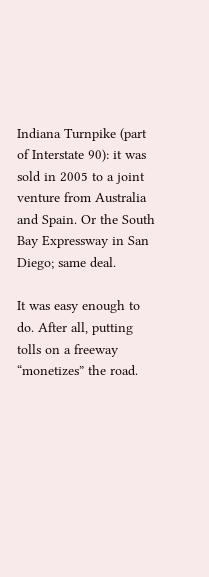Indiana Turnpike (part of Interstate 90): it was sold in 2005 to a joint venture from Australia and Spain. Or the South Bay Expressway in San Diego; same deal.

It was easy enough to do. After all, putting tolls on a freeway “monetizes” the road.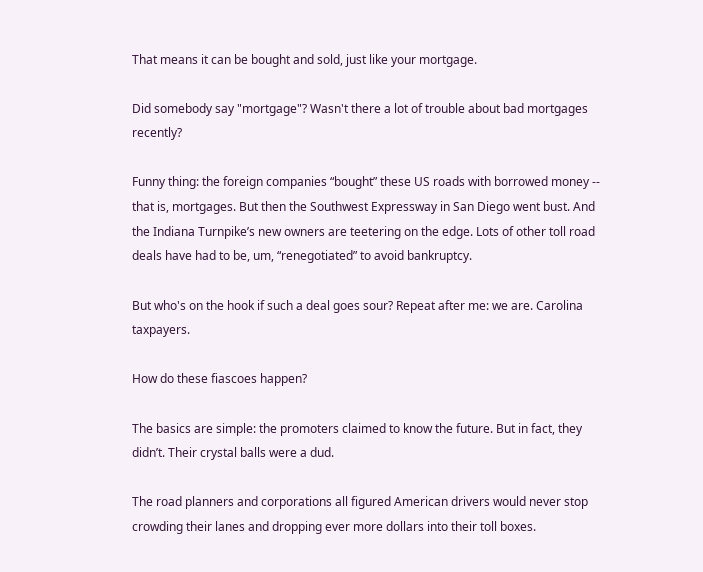That means it can be bought and sold, just like your mortgage.

Did somebody say "mortgage"? Wasn't there a lot of trouble about bad mortgages recently?

Funny thing: the foreign companies “bought” these US roads with borrowed money -- that is, mortgages. But then the Southwest Expressway in San Diego went bust. And the Indiana Turnpike’s new owners are teetering on the edge. Lots of other toll road deals have had to be, um, “renegotiated” to avoid bankruptcy.

But who's on the hook if such a deal goes sour? Repeat after me: we are. Carolina taxpayers.

How do these fiascoes happen?

The basics are simple: the promoters claimed to know the future. But in fact, they didn’t. Their crystal balls were a dud.

The road planners and corporations all figured American drivers would never stop crowding their lanes and dropping ever more dollars into their toll boxes.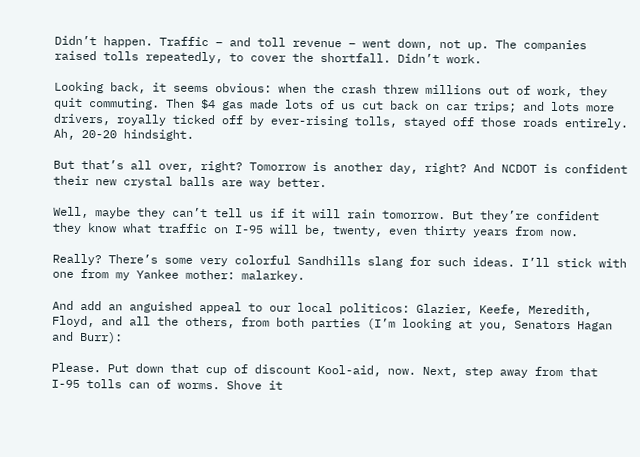Didn’t happen. Traffic – and toll revenue – went down, not up. The companies raised tolls repeatedly, to cover the shortfall. Didn’t work.

Looking back, it seems obvious: when the crash threw millions out of work, they quit commuting. Then $4 gas made lots of us cut back on car trips; and lots more drivers, royally ticked off by ever-rising tolls, stayed off those roads entirely. Ah, 20-20 hindsight.

But that’s all over, right? Tomorrow is another day, right? And NCDOT is confident their new crystal balls are way better.

Well, maybe they can’t tell us if it will rain tomorrow. But they’re confident they know what traffic on I-95 will be, twenty, even thirty years from now.

Really? There’s some very colorful Sandhills slang for such ideas. I’ll stick with one from my Yankee mother: malarkey.

And add an anguished appeal to our local politicos: Glazier, Keefe, Meredith, Floyd, and all the others, from both parties (I’m looking at you, Senators Hagan and Burr):

Please. Put down that cup of discount Kool-aid, now. Next, step away from that I-95 tolls can of worms. Shove it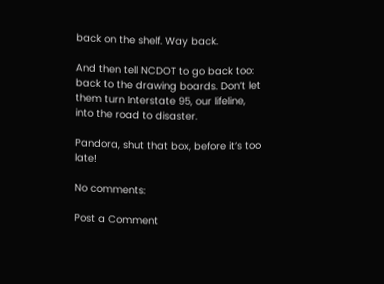back on the shelf. Way back.

And then tell NCDOT to go back too: back to the drawing boards. Don’t let them turn Interstate 95, our lifeline, into the road to disaster.

Pandora, shut that box, before it’s too late!

No comments:

Post a Comment